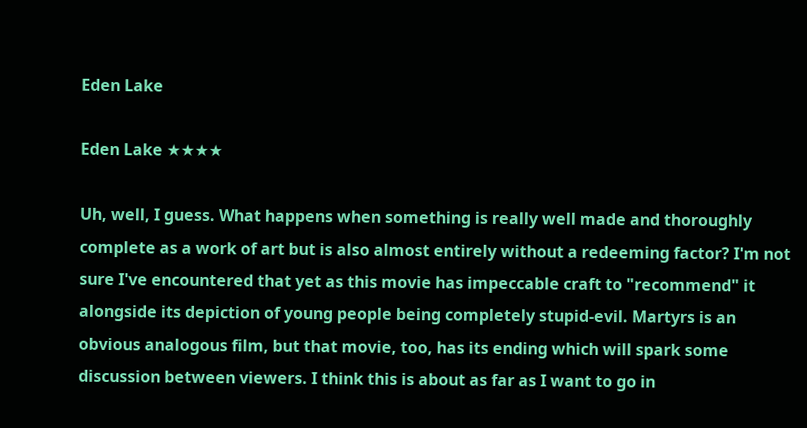Eden Lake

Eden Lake ★★★★

Uh, well, I guess. What happens when something is really well made and thoroughly complete as a work of art but is also almost entirely without a redeeming factor? I'm not sure I've encountered that yet as this movie has impeccable craft to "recommend" it alongside its depiction of young people being completely stupid-evil. Martyrs is an obvious analogous film, but that movie, too, has its ending which will spark some discussion between viewers. I think this is about as far as I want to go in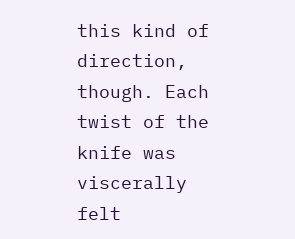this kind of direction, though. Each twist of the knife was viscerally felt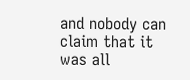and nobody can claim that it was all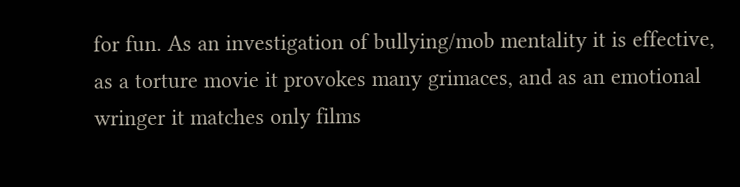for fun. As an investigation of bullying/mob mentality it is effective, as a torture movie it provokes many grimaces, and as an emotional wringer it matches only films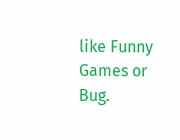like Funny Games or Bug.